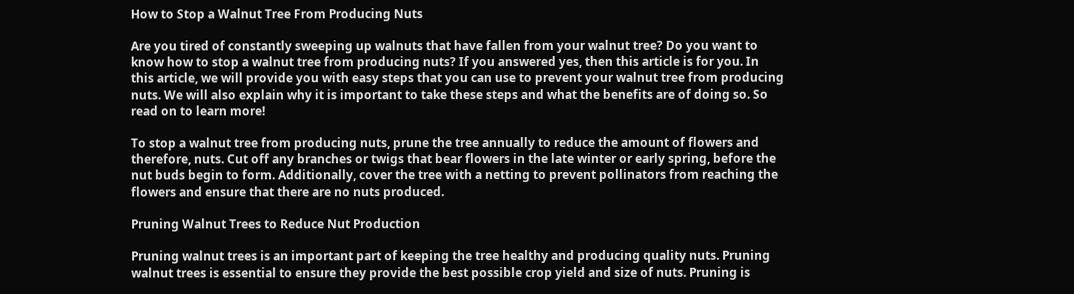How to Stop a Walnut Tree From Producing Nuts

Are you tired of constantly sweeping up walnuts that have fallen from your walnut tree? Do you want to know how to stop a walnut tree from producing nuts? If you answered yes, then this article is for you. In this article, we will provide you with easy steps that you can use to prevent your walnut tree from producing nuts. We will also explain why it is important to take these steps and what the benefits are of doing so. So read on to learn more!

To stop a walnut tree from producing nuts, prune the tree annually to reduce the amount of flowers and therefore, nuts. Cut off any branches or twigs that bear flowers in the late winter or early spring, before the nut buds begin to form. Additionally, cover the tree with a netting to prevent pollinators from reaching the flowers and ensure that there are no nuts produced.

Pruning Walnut Trees to Reduce Nut Production

Pruning walnut trees is an important part of keeping the tree healthy and producing quality nuts. Pruning walnut trees is essential to ensure they provide the best possible crop yield and size of nuts. Pruning is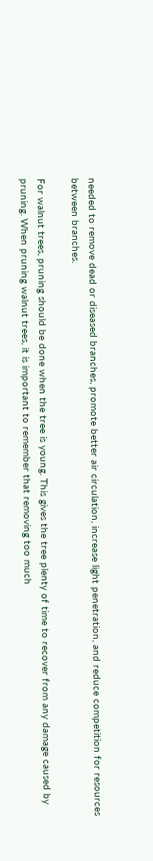needed to remove dead or diseased branches, promote better air circulation, increase light penetration, and reduce competition for resources between branches.

For walnut trees, pruning should be done when the tree is young. This gives the tree plenty of time to recover from any damage caused by pruning. When pruning walnut trees, it is important to remember that removing too much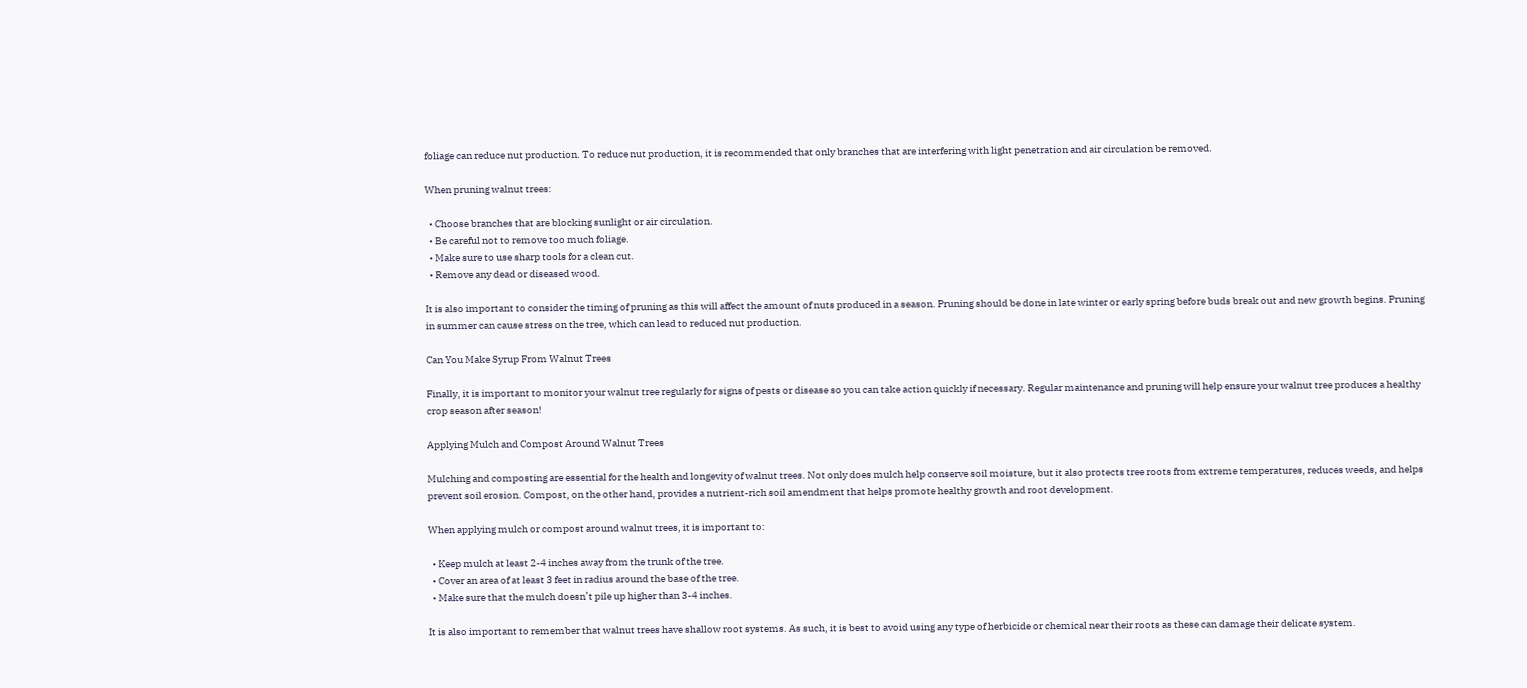foliage can reduce nut production. To reduce nut production, it is recommended that only branches that are interfering with light penetration and air circulation be removed.

When pruning walnut trees:

  • Choose branches that are blocking sunlight or air circulation.
  • Be careful not to remove too much foliage.
  • Make sure to use sharp tools for a clean cut.
  • Remove any dead or diseased wood.

It is also important to consider the timing of pruning as this will affect the amount of nuts produced in a season. Pruning should be done in late winter or early spring before buds break out and new growth begins. Pruning in summer can cause stress on the tree, which can lead to reduced nut production.

Can You Make Syrup From Walnut Trees

Finally, it is important to monitor your walnut tree regularly for signs of pests or disease so you can take action quickly if necessary. Regular maintenance and pruning will help ensure your walnut tree produces a healthy crop season after season!

Applying Mulch and Compost Around Walnut Trees

Mulching and composting are essential for the health and longevity of walnut trees. Not only does mulch help conserve soil moisture, but it also protects tree roots from extreme temperatures, reduces weeds, and helps prevent soil erosion. Compost, on the other hand, provides a nutrient-rich soil amendment that helps promote healthy growth and root development.

When applying mulch or compost around walnut trees, it is important to:

  • Keep mulch at least 2-4 inches away from the trunk of the tree.
  • Cover an area of at least 3 feet in radius around the base of the tree.
  • Make sure that the mulch doesn’t pile up higher than 3-4 inches.

It is also important to remember that walnut trees have shallow root systems. As such, it is best to avoid using any type of herbicide or chemical near their roots as these can damage their delicate system.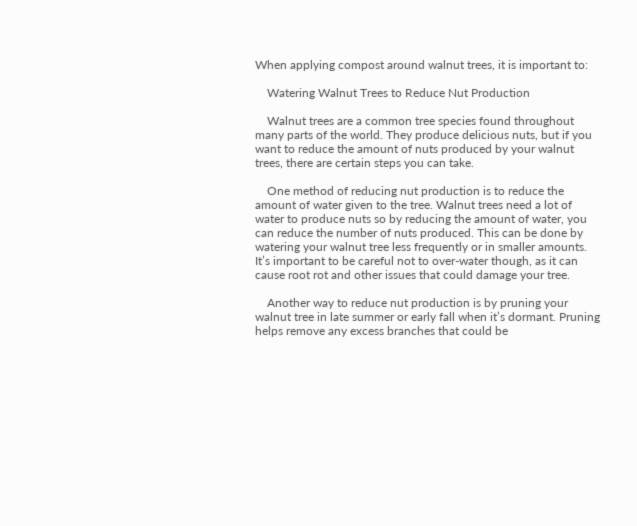When applying compost around walnut trees, it is important to:

    Watering Walnut Trees to Reduce Nut Production

    Walnut trees are a common tree species found throughout many parts of the world. They produce delicious nuts, but if you want to reduce the amount of nuts produced by your walnut trees, there are certain steps you can take.

    One method of reducing nut production is to reduce the amount of water given to the tree. Walnut trees need a lot of water to produce nuts so by reducing the amount of water, you can reduce the number of nuts produced. This can be done by watering your walnut tree less frequently or in smaller amounts. It’s important to be careful not to over-water though, as it can cause root rot and other issues that could damage your tree.

    Another way to reduce nut production is by pruning your walnut tree in late summer or early fall when it’s dormant. Pruning helps remove any excess branches that could be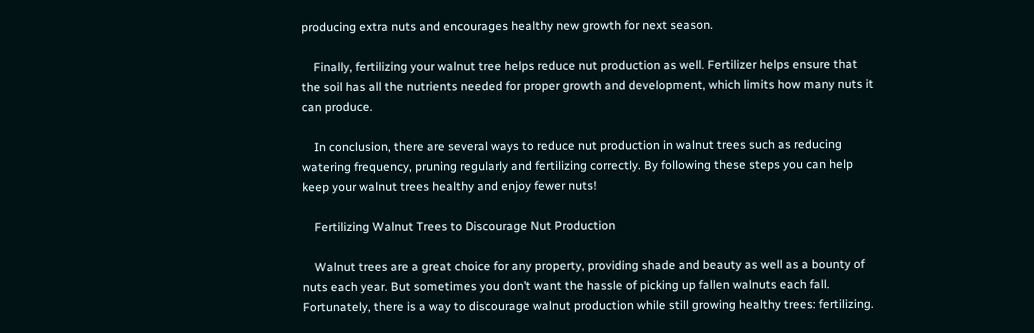producing extra nuts and encourages healthy new growth for next season.

    Finally, fertilizing your walnut tree helps reduce nut production as well. Fertilizer helps ensure that the soil has all the nutrients needed for proper growth and development, which limits how many nuts it can produce.

    In conclusion, there are several ways to reduce nut production in walnut trees such as reducing watering frequency, pruning regularly and fertilizing correctly. By following these steps you can help keep your walnut trees healthy and enjoy fewer nuts!

    Fertilizing Walnut Trees to Discourage Nut Production

    Walnut trees are a great choice for any property, providing shade and beauty as well as a bounty of nuts each year. But sometimes you don’t want the hassle of picking up fallen walnuts each fall. Fortunately, there is a way to discourage walnut production while still growing healthy trees: fertilizing.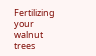Fertilizing your walnut trees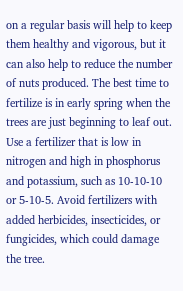on a regular basis will help to keep them healthy and vigorous, but it can also help to reduce the number of nuts produced. The best time to fertilize is in early spring when the trees are just beginning to leaf out. Use a fertilizer that is low in nitrogen and high in phosphorus and potassium, such as 10-10-10 or 5-10-5. Avoid fertilizers with added herbicides, insecticides, or fungicides, which could damage the tree.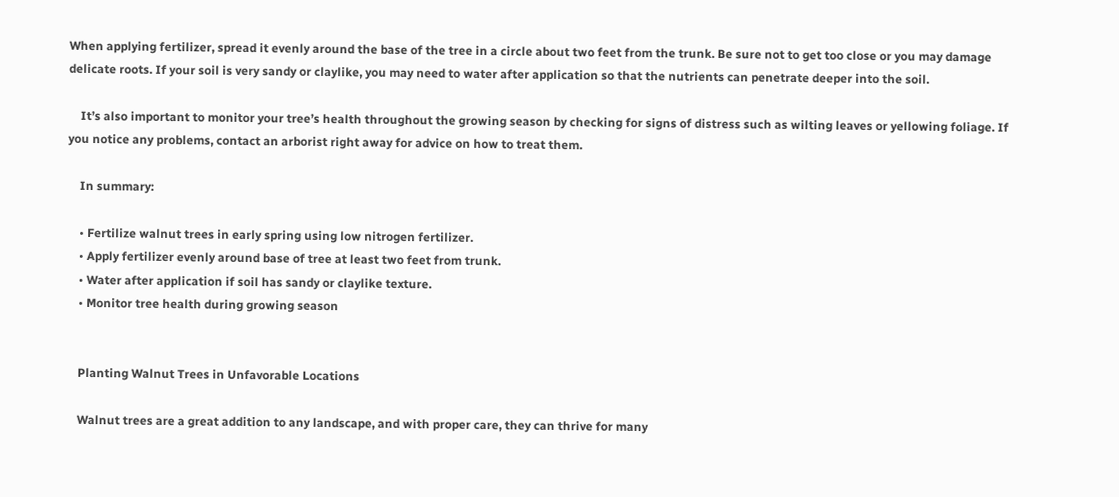When applying fertilizer, spread it evenly around the base of the tree in a circle about two feet from the trunk. Be sure not to get too close or you may damage delicate roots. If your soil is very sandy or claylike, you may need to water after application so that the nutrients can penetrate deeper into the soil.

    It’s also important to monitor your tree’s health throughout the growing season by checking for signs of distress such as wilting leaves or yellowing foliage. If you notice any problems, contact an arborist right away for advice on how to treat them.

    In summary:

    • Fertilize walnut trees in early spring using low nitrogen fertilizer.
    • Apply fertilizer evenly around base of tree at least two feet from trunk.
    • Water after application if soil has sandy or claylike texture.
    • Monitor tree health during growing season


    Planting Walnut Trees in Unfavorable Locations

    Walnut trees are a great addition to any landscape, and with proper care, they can thrive for many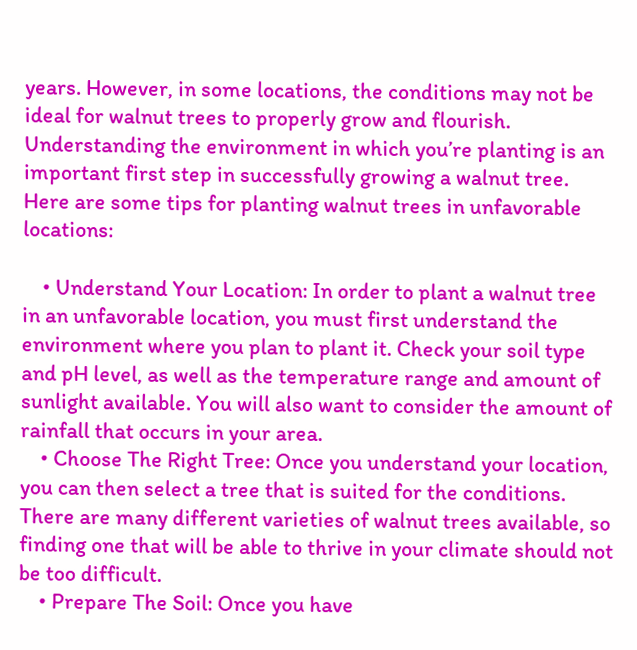years. However, in some locations, the conditions may not be ideal for walnut trees to properly grow and flourish. Understanding the environment in which you’re planting is an important first step in successfully growing a walnut tree. Here are some tips for planting walnut trees in unfavorable locations:

    • Understand Your Location: In order to plant a walnut tree in an unfavorable location, you must first understand the environment where you plan to plant it. Check your soil type and pH level, as well as the temperature range and amount of sunlight available. You will also want to consider the amount of rainfall that occurs in your area.
    • Choose The Right Tree: Once you understand your location, you can then select a tree that is suited for the conditions. There are many different varieties of walnut trees available, so finding one that will be able to thrive in your climate should not be too difficult.
    • Prepare The Soil: Once you have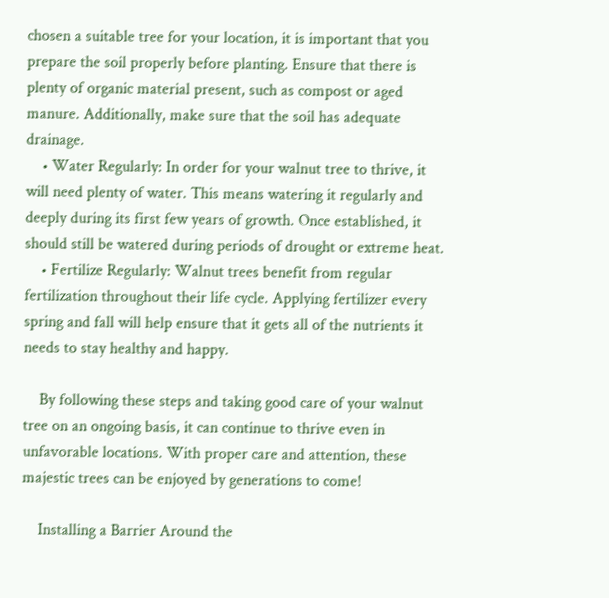chosen a suitable tree for your location, it is important that you prepare the soil properly before planting. Ensure that there is plenty of organic material present, such as compost or aged manure. Additionally, make sure that the soil has adequate drainage.
    • Water Regularly: In order for your walnut tree to thrive, it will need plenty of water. This means watering it regularly and deeply during its first few years of growth. Once established, it should still be watered during periods of drought or extreme heat.
    • Fertilize Regularly: Walnut trees benefit from regular fertilization throughout their life cycle. Applying fertilizer every spring and fall will help ensure that it gets all of the nutrients it needs to stay healthy and happy.

    By following these steps and taking good care of your walnut tree on an ongoing basis, it can continue to thrive even in unfavorable locations. With proper care and attention, these majestic trees can be enjoyed by generations to come!

    Installing a Barrier Around the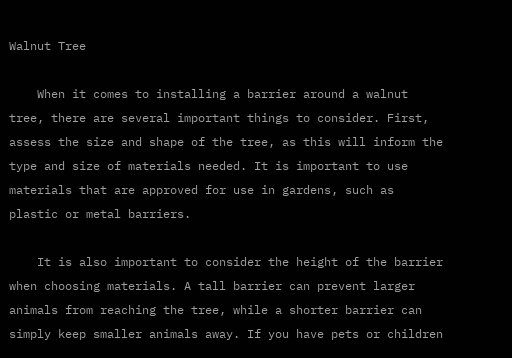Walnut Tree

    When it comes to installing a barrier around a walnut tree, there are several important things to consider. First, assess the size and shape of the tree, as this will inform the type and size of materials needed. It is important to use materials that are approved for use in gardens, such as plastic or metal barriers.

    It is also important to consider the height of the barrier when choosing materials. A tall barrier can prevent larger animals from reaching the tree, while a shorter barrier can simply keep smaller animals away. If you have pets or children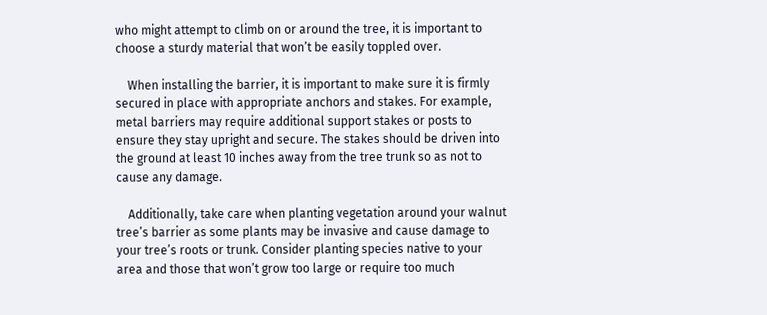who might attempt to climb on or around the tree, it is important to choose a sturdy material that won’t be easily toppled over.

    When installing the barrier, it is important to make sure it is firmly secured in place with appropriate anchors and stakes. For example, metal barriers may require additional support stakes or posts to ensure they stay upright and secure. The stakes should be driven into the ground at least 10 inches away from the tree trunk so as not to cause any damage.

    Additionally, take care when planting vegetation around your walnut tree’s barrier as some plants may be invasive and cause damage to your tree’s roots or trunk. Consider planting species native to your area and those that won’t grow too large or require too much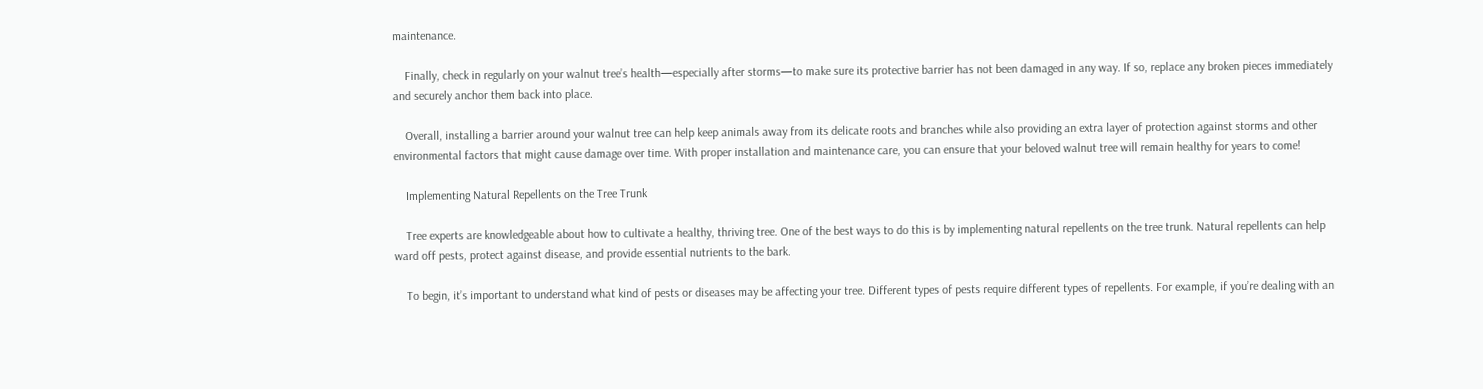maintenance.

    Finally, check in regularly on your walnut tree’s health—especially after storms—to make sure its protective barrier has not been damaged in any way. If so, replace any broken pieces immediately and securely anchor them back into place.

    Overall, installing a barrier around your walnut tree can help keep animals away from its delicate roots and branches while also providing an extra layer of protection against storms and other environmental factors that might cause damage over time. With proper installation and maintenance care, you can ensure that your beloved walnut tree will remain healthy for years to come!

    Implementing Natural Repellents on the Tree Trunk

    Tree experts are knowledgeable about how to cultivate a healthy, thriving tree. One of the best ways to do this is by implementing natural repellents on the tree trunk. Natural repellents can help ward off pests, protect against disease, and provide essential nutrients to the bark.

    To begin, it’s important to understand what kind of pests or diseases may be affecting your tree. Different types of pests require different types of repellents. For example, if you’re dealing with an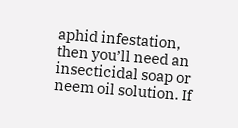aphid infestation, then you’ll need an insecticidal soap or neem oil solution. If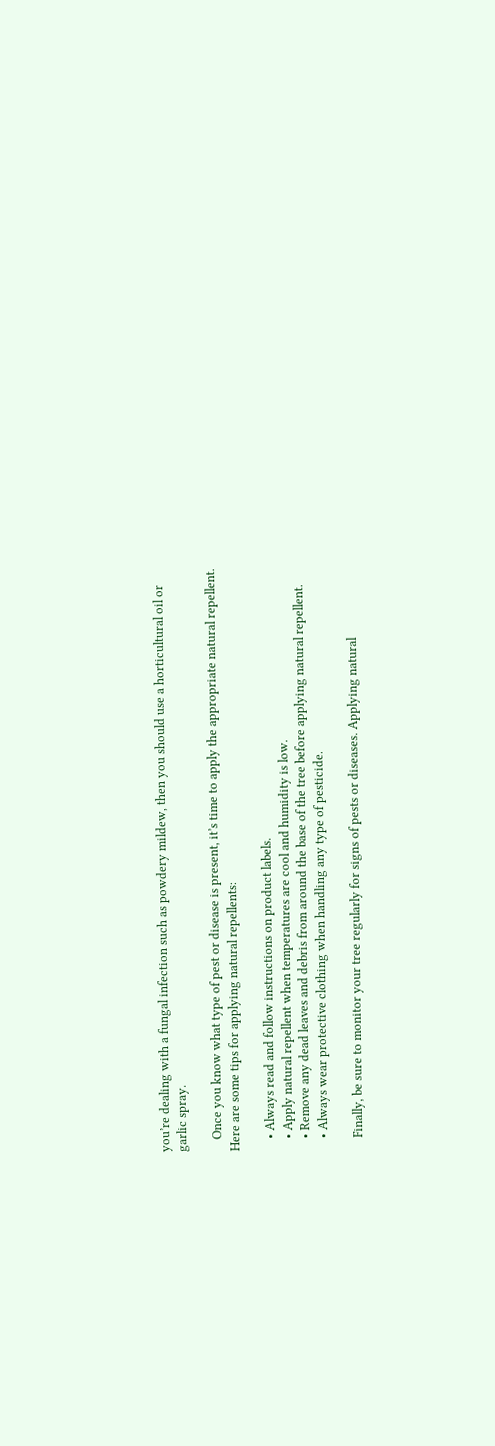you’re dealing with a fungal infection such as powdery mildew, then you should use a horticultural oil or garlic spray.

    Once you know what type of pest or disease is present, it’s time to apply the appropriate natural repellent. Here are some tips for applying natural repellents:

    • Always read and follow instructions on product labels.
    • Apply natural repellent when temperatures are cool and humidity is low.
    • Remove any dead leaves and debris from around the base of the tree before applying natural repellent.
    • Always wear protective clothing when handling any type of pesticide.

    Finally, be sure to monitor your tree regularly for signs of pests or diseases. Applying natural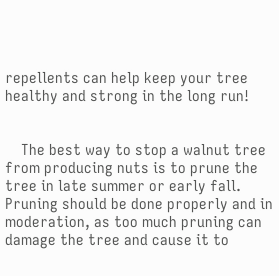repellents can help keep your tree healthy and strong in the long run!


    The best way to stop a walnut tree from producing nuts is to prune the tree in late summer or early fall. Pruning should be done properly and in moderation, as too much pruning can damage the tree and cause it to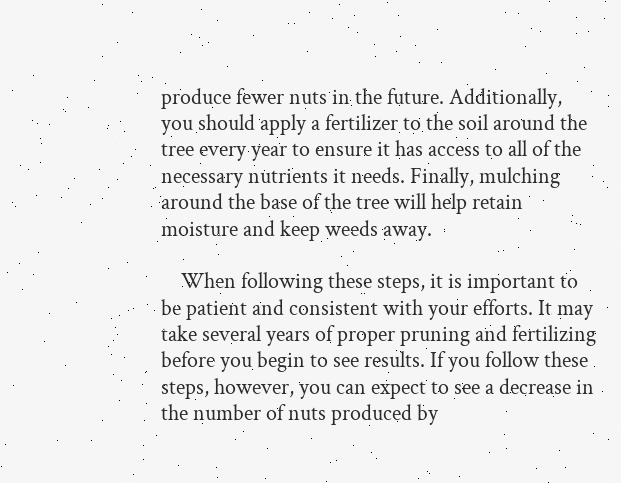produce fewer nuts in the future. Additionally, you should apply a fertilizer to the soil around the tree every year to ensure it has access to all of the necessary nutrients it needs. Finally, mulching around the base of the tree will help retain moisture and keep weeds away.

    When following these steps, it is important to be patient and consistent with your efforts. It may take several years of proper pruning and fertilizing before you begin to see results. If you follow these steps, however, you can expect to see a decrease in the number of nuts produced by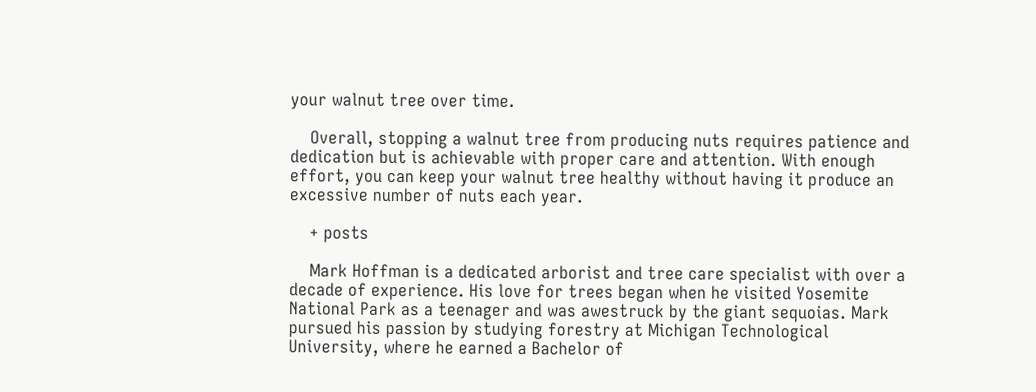your walnut tree over time.

    Overall, stopping a walnut tree from producing nuts requires patience and dedication but is achievable with proper care and attention. With enough effort, you can keep your walnut tree healthy without having it produce an excessive number of nuts each year.

    + posts

    Mark Hoffman is a dedicated arborist and tree care specialist with over a decade of experience. His love for trees began when he visited Yosemite National Park as a teenager and was awestruck by the giant sequoias. Mark pursued his passion by studying forestry at Michigan Technological University, where he earned a Bachelor of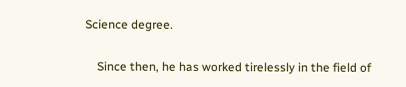Science degree.

    Since then, he has worked tirelessly in the field of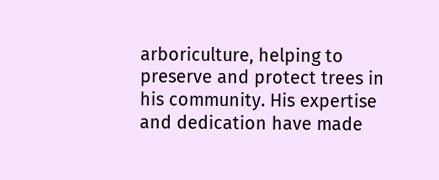arboriculture, helping to preserve and protect trees in his community. His expertise and dedication have made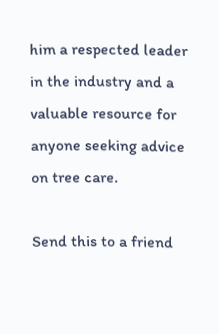him a respected leader in the industry and a valuable resource for anyone seeking advice on tree care.

Send this to a friend